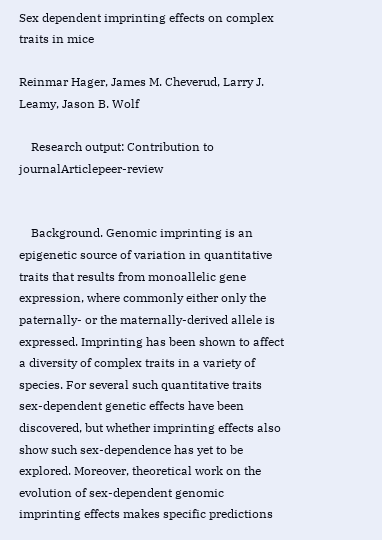Sex dependent imprinting effects on complex traits in mice

Reinmar Hager, James M. Cheverud, Larry J. Leamy, Jason B. Wolf

    Research output: Contribution to journalArticlepeer-review


    Background. Genomic imprinting is an epigenetic source of variation in quantitative traits that results from monoallelic gene expression, where commonly either only the paternally- or the maternally-derived allele is expressed. Imprinting has been shown to affect a diversity of complex traits in a variety of species. For several such quantitative traits sex-dependent genetic effects have been discovered, but whether imprinting effects also show such sex-dependence has yet to be explored. Moreover, theoretical work on the evolution of sex-dependent genomic imprinting effects makes specific predictions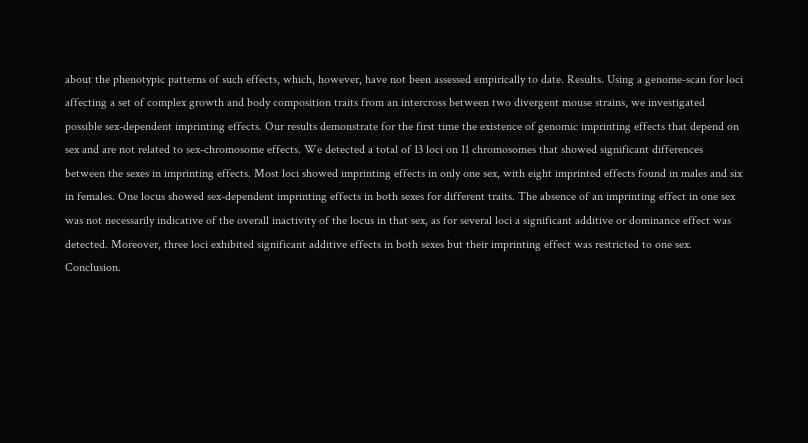about the phenotypic patterns of such effects, which, however, have not been assessed empirically to date. Results. Using a genome-scan for loci affecting a set of complex growth and body composition traits from an intercross between two divergent mouse strains, we investigated possible sex-dependent imprinting effects. Our results demonstrate for the first time the existence of genomic imprinting effects that depend on sex and are not related to sex-chromosome effects. We detected a total of 13 loci on 11 chromosomes that showed significant differences between the sexes in imprinting effects. Most loci showed imprinting effects in only one sex, with eight imprinted effects found in males and six in females. One locus showed sex-dependent imprinting effects in both sexes for different traits. The absence of an imprinting effect in one sex was not necessarily indicative of the overall inactivity of the locus in that sex, as for several loci a significant additive or dominance effect was detected. Moreover, three loci exhibited significant additive effects in both sexes but their imprinting effect was restricted to one sex. Conclusion.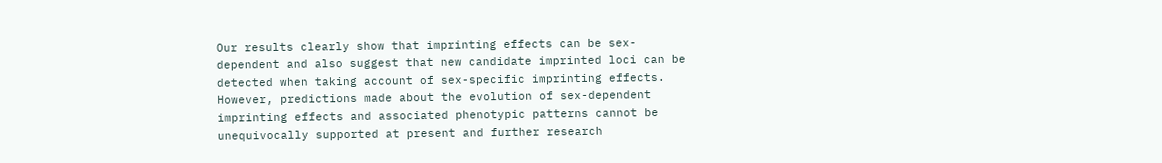Our results clearly show that imprinting effects can be sex-dependent and also suggest that new candidate imprinted loci can be detected when taking account of sex-specific imprinting effects. However, predictions made about the evolution of sex-dependent imprinting effects and associated phenotypic patterns cannot be unequivocally supported at present and further research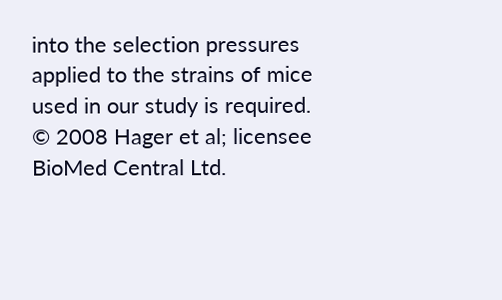into the selection pressures applied to the strains of mice used in our study is required. © 2008 Hager et al; licensee BioMed Central Ltd.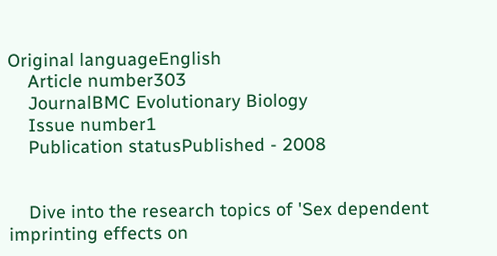Original languageEnglish
    Article number303
    JournalBMC Evolutionary Biology
    Issue number1
    Publication statusPublished - 2008


    Dive into the research topics of 'Sex dependent imprinting effects on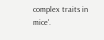complex traits in mice'.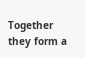Together they form a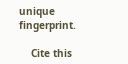unique fingerprint.

    Cite this